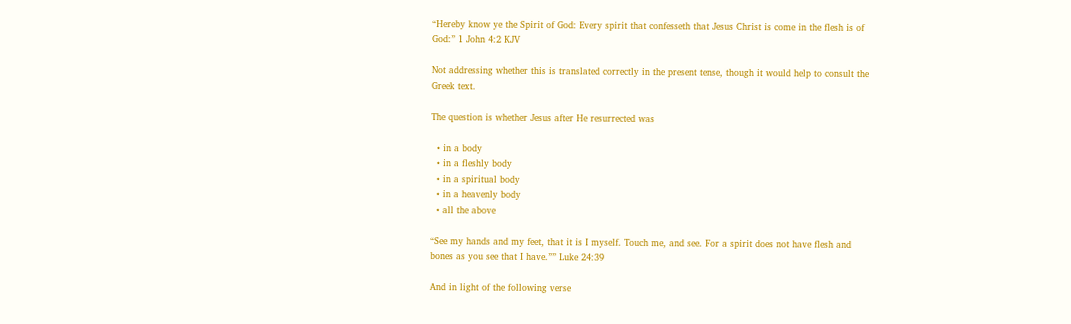“Hereby know ye the Spirit of God: Every spirit that confesseth that Jesus Christ is come in the flesh is of God:” 1 John 4:2 KJV

Not addressing whether this is translated correctly in the present tense, though it would help to consult the Greek text.

The question is whether Jesus after He resurrected was

  • in a body
  • in a fleshly body
  • in a spiritual body
  • in a heavenly body
  • all the above

“See my hands and my feet, that it is I myself. Touch me, and see. For a spirit does not have flesh and bones as you see that I have.”” Luke 24:39

And in light of the following verse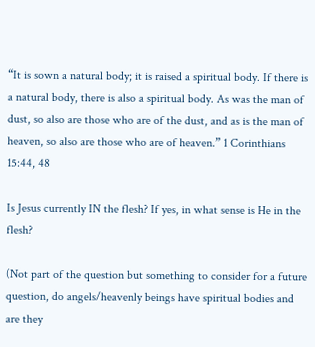“It is sown a natural body; it is raised a spiritual body. If there is a natural body, there is also a spiritual body. As was the man of dust, so also are those who are of the dust, and as is the man of heaven, so also are those who are of heaven.” 1 Corinthians 15:44, 48

Is Jesus currently IN the flesh? If yes, in what sense is He in the flesh?

(Not part of the question but something to consider for a future question, do angels/heavenly beings have spiritual bodies and are they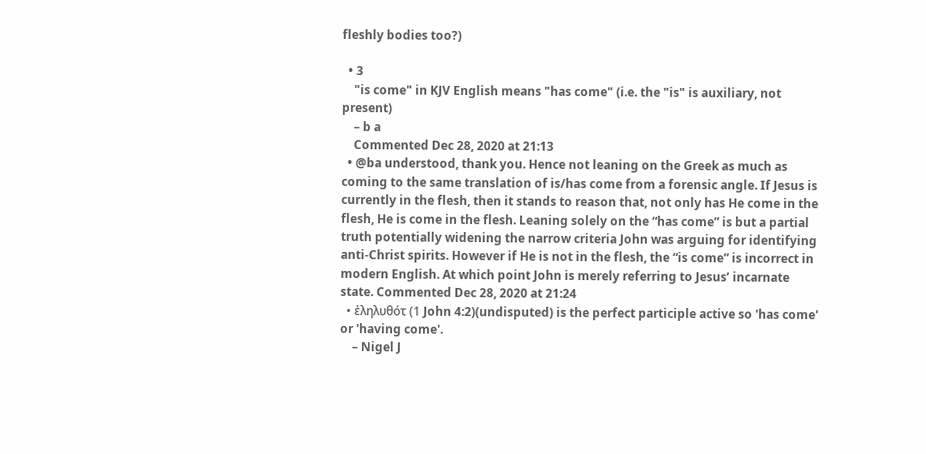fleshly bodies too?)

  • 3
    "is come" in KJV English means "has come" (i.e. the "is" is auxiliary, not present)
    – b a
    Commented Dec 28, 2020 at 21:13
  • @ba understood, thank you. Hence not leaning on the Greek as much as coming to the same translation of is/has come from a forensic angle. If Jesus is currently in the flesh, then it stands to reason that, not only has He come in the flesh, He is come in the flesh. Leaning solely on the “has come” is but a partial truth potentially widening the narrow criteria John was arguing for identifying anti-Christ spirits. However if He is not in the flesh, the “is come” is incorrect in modern English. At which point John is merely referring to Jesus’ incarnate state. Commented Dec 28, 2020 at 21:24
  • ἐληλυθότ (1 John 4:2)(undisputed) is the perfect participle active so 'has come' or 'having come'.
    – Nigel J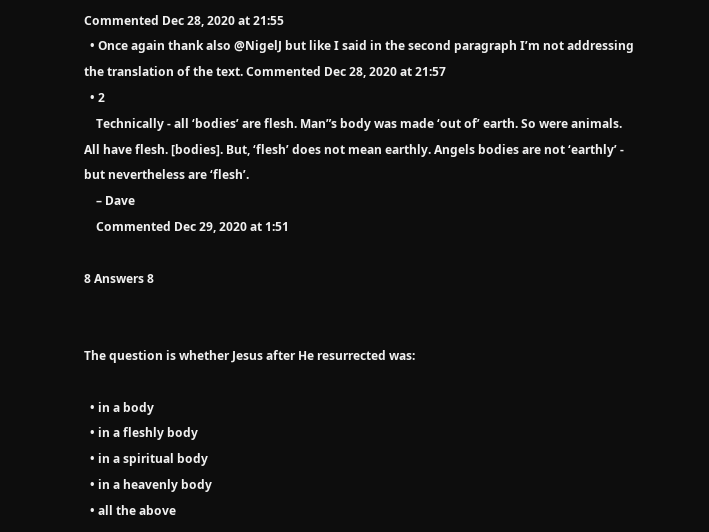Commented Dec 28, 2020 at 21:55
  • Once again thank also @NigelJ but like I said in the second paragraph I’m not addressing the translation of the text. Commented Dec 28, 2020 at 21:57
  • 2
    Technically - all ‘bodies’ are flesh. Man”s body was made ‘out of’ earth. So were animals. All have flesh. [bodies]. But, ‘flesh’ does not mean earthly. Angels bodies are not ‘earthly’ - but nevertheless are ‘flesh’.
    – Dave
    Commented Dec 29, 2020 at 1:51

8 Answers 8


The question is whether Jesus after He resurrected was:

  • in a body
  • in a fleshly body
  • in a spiritual body
  • in a heavenly body
  • all the above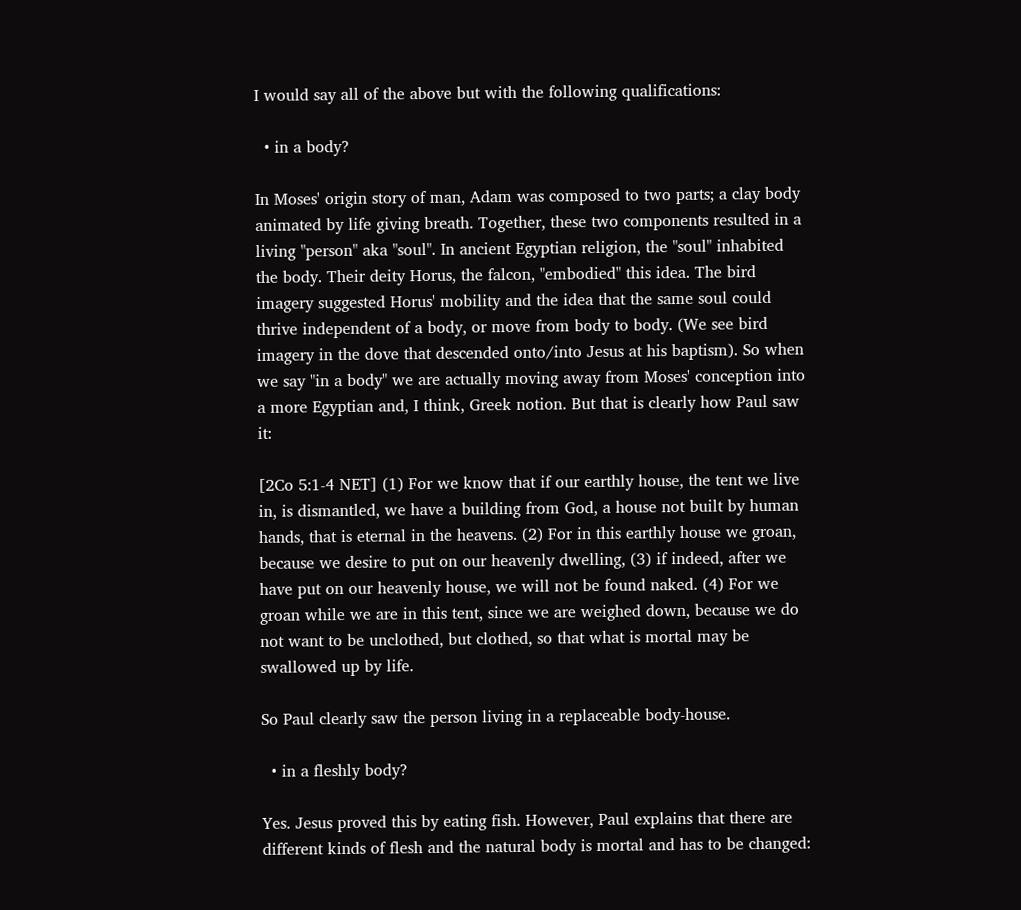I would say all of the above but with the following qualifications:

  • in a body?

In Moses' origin story of man, Adam was composed to two parts; a clay body animated by life giving breath. Together, these two components resulted in a living "person" aka "soul". In ancient Egyptian religion, the "soul" inhabited the body. Their deity Horus, the falcon, "embodied" this idea. The bird imagery suggested Horus' mobility and the idea that the same soul could thrive independent of a body, or move from body to body. (We see bird imagery in the dove that descended onto/into Jesus at his baptism). So when we say "in a body" we are actually moving away from Moses' conception into a more Egyptian and, I think, Greek notion. But that is clearly how Paul saw it:

[2Co 5:1-4 NET] (1) For we know that if our earthly house, the tent we live in, is dismantled, we have a building from God, a house not built by human hands, that is eternal in the heavens. (2) For in this earthly house we groan, because we desire to put on our heavenly dwelling, (3) if indeed, after we have put on our heavenly house, we will not be found naked. (4) For we groan while we are in this tent, since we are weighed down, because we do not want to be unclothed, but clothed, so that what is mortal may be swallowed up by life.

So Paul clearly saw the person living in a replaceable body-house.

  • in a fleshly body?

Yes. Jesus proved this by eating fish. However, Paul explains that there are different kinds of flesh and the natural body is mortal and has to be changed: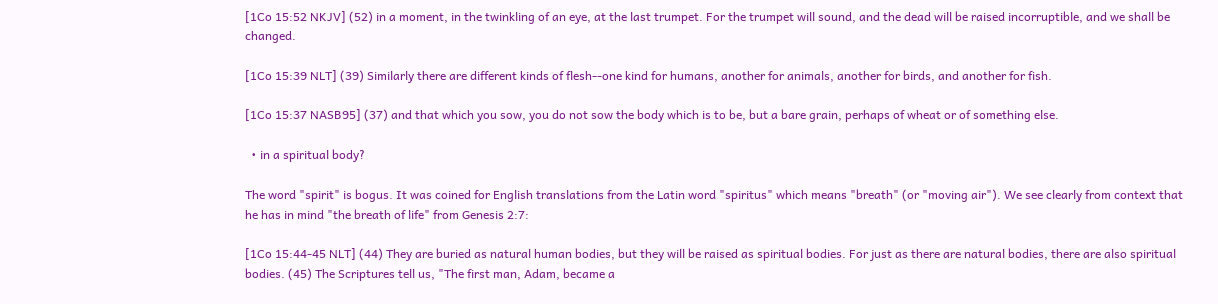[1Co 15:52 NKJV] (52) in a moment, in the twinkling of an eye, at the last trumpet. For the trumpet will sound, and the dead will be raised incorruptible, and we shall be changed.

[1Co 15:39 NLT] (39) Similarly there are different kinds of flesh--one kind for humans, another for animals, another for birds, and another for fish.

[1Co 15:37 NASB95] (37) and that which you sow, you do not sow the body which is to be, but a bare grain, perhaps of wheat or of something else.

  • in a spiritual body?

The word "spirit" is bogus. It was coined for English translations from the Latin word "spiritus" which means "breath" (or "moving air"). We see clearly from context that he has in mind "the breath of life" from Genesis 2:7:

[1Co 15:44-45 NLT] (44) They are buried as natural human bodies, but they will be raised as spiritual bodies. For just as there are natural bodies, there are also spiritual bodies. (45) The Scriptures tell us, "The first man, Adam, became a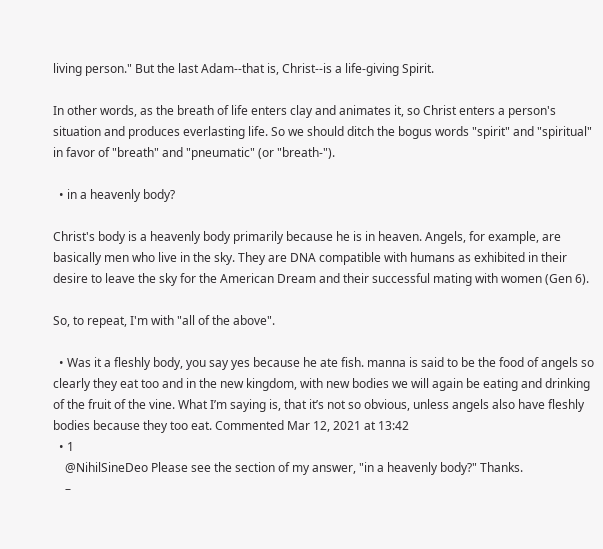living person." But the last Adam--that is, Christ--is a life-giving Spirit.

In other words, as the breath of life enters clay and animates it, so Christ enters a person's situation and produces everlasting life. So we should ditch the bogus words "spirit" and "spiritual" in favor of "breath" and "pneumatic" (or "breath-").

  • in a heavenly body?

Christ's body is a heavenly body primarily because he is in heaven. Angels, for example, are basically men who live in the sky. They are DNA compatible with humans as exhibited in their desire to leave the sky for the American Dream and their successful mating with women (Gen 6).

So, to repeat, I'm with "all of the above".

  • Was it a fleshly body, you say yes because he ate fish. manna is said to be the food of angels so clearly they eat too and in the new kingdom, with new bodies we will again be eating and drinking of the fruit of the vine. What I’m saying is, that it’s not so obvious, unless angels also have fleshly bodies because they too eat. Commented Mar 12, 2021 at 13:42
  • 1
    @NihilSineDeo Please see the section of my answer, "in a heavenly body?" Thanks.
    –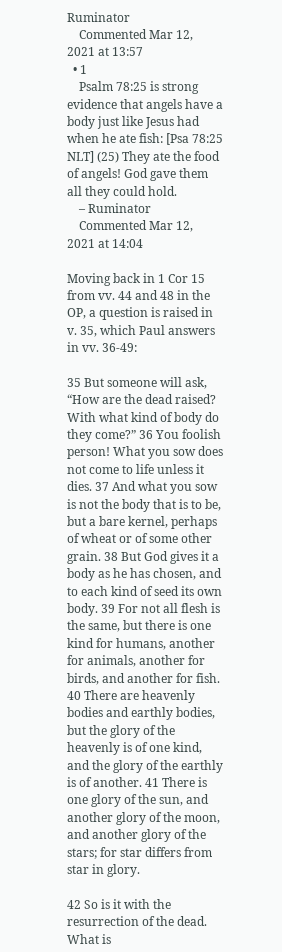Ruminator
    Commented Mar 12, 2021 at 13:57
  • 1
    Psalm 78:25 is strong evidence that angels have a body just like Jesus had when he ate fish: [Psa 78:25 NLT] (25) They ate the food of angels! God gave them all they could hold.
    – Ruminator
    Commented Mar 12, 2021 at 14:04

Moving back in 1 Cor 15 from vv. 44 and 48 in the OP, a question is raised in v. 35, which Paul answers in vv. 36-49:

35 But someone will ask, “How are the dead raised? With what kind of body do they come?” 36 You foolish person! What you sow does not come to life unless it dies. 37 And what you sow is not the body that is to be, but a bare kernel, perhaps of wheat or of some other grain. 38 But God gives it a body as he has chosen, and to each kind of seed its own body. 39 For not all flesh is the same, but there is one kind for humans, another for animals, another for birds, and another for fish. 40 There are heavenly bodies and earthly bodies, but the glory of the heavenly is of one kind, and the glory of the earthly is of another. 41 There is one glory of the sun, and another glory of the moon, and another glory of the stars; for star differs from star in glory.

42 So is it with the resurrection of the dead. What is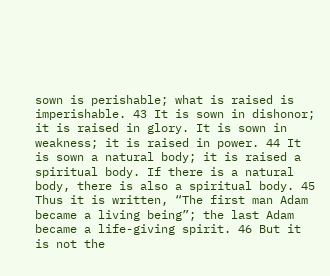sown is perishable; what is raised is imperishable. 43 It is sown in dishonor; it is raised in glory. It is sown in weakness; it is raised in power. 44 It is sown a natural body; it is raised a spiritual body. If there is a natural body, there is also a spiritual body. 45 Thus it is written, “The first man Adam became a living being”; the last Adam became a life-giving spirit. 46 But it is not the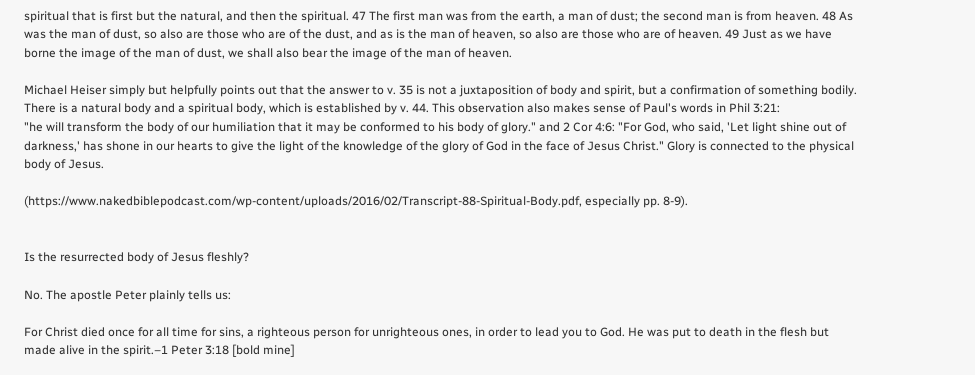spiritual that is first but the natural, and then the spiritual. 47 The first man was from the earth, a man of dust; the second man is from heaven. 48 As was the man of dust, so also are those who are of the dust, and as is the man of heaven, so also are those who are of heaven. 49 Just as we have borne the image of the man of dust, we shall also bear the image of the man of heaven.

Michael Heiser simply but helpfully points out that the answer to v. 35 is not a juxtaposition of body and spirit, but a confirmation of something bodily. There is a natural body and a spiritual body, which is established by v. 44. This observation also makes sense of Paul's words in Phil 3:21:
"he will transform the body of our humiliation that it may be conformed to his body of glory." and 2 Cor 4:6: "For God, who said, 'Let light shine out of darkness,' has shone in our hearts to give the light of the knowledge of the glory of God in the face of Jesus Christ." Glory is connected to the physical body of Jesus.

(https://www.nakedbiblepodcast.com/wp-content/uploads/2016/02/Transcript-88-Spiritual-Body.pdf, especially pp. 8-9).


Is the resurrected body of Jesus fleshly?

No. The apostle Peter plainly tells us:

For Christ died once for all time for sins, a righteous person for unrighteous ones, in order to lead you to God. He was put to death in the flesh but made alive in the spirit.–1 Peter 3:18 [bold mine]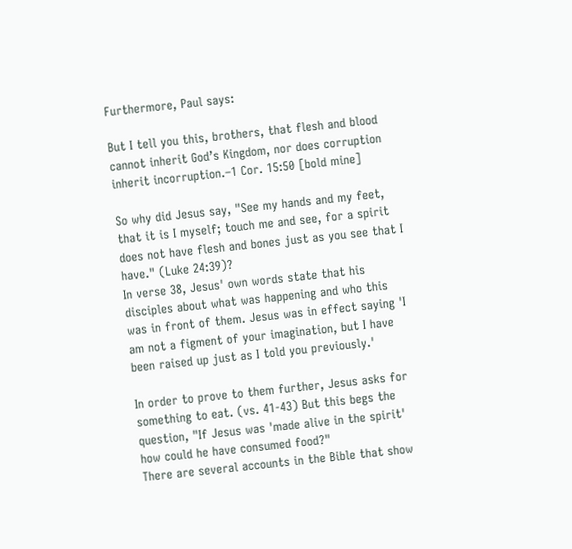Furthermore, Paul says:

But I tell you this, brothers, that flesh and blood cannot inherit God’s Kingdom, nor does corruption inherit incorruption.–1 Cor. 15:50 [bold mine]

So why did Jesus say, "See my hands and my feet, that it is I myself; touch me and see, for a spirit does not have flesh and bones just as you see that I have." (Luke 24:39)?
In verse 38, Jesus' own words state that his disciples about what was happening and who this was in front of them. Jesus was in effect saying 'I am not a figment of your imagination, but I have been raised up just as I told you previously.'

In order to prove to them further, Jesus asks for something to eat. (vs. 41-43) But this begs the question, "If Jesus was 'made alive in the spirit' how could he have consumed food?"
There are several accounts in the Bible that show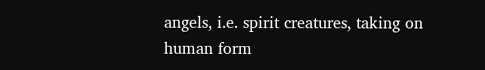angels, i.e. spirit creatures, taking on human form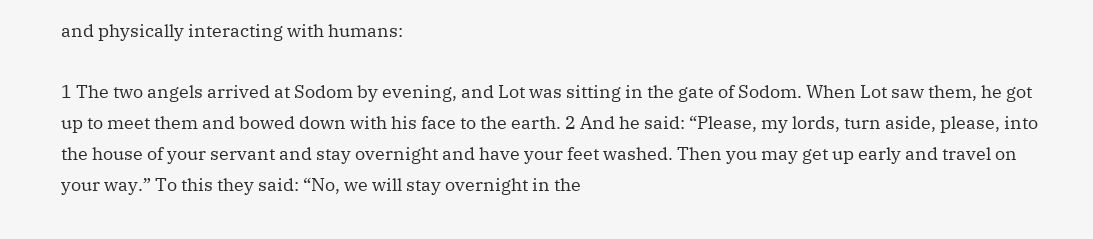and physically interacting with humans:

1 The two angels arrived at Sodom by evening, and Lot was sitting in the gate of Sodom. When Lot saw them, he got up to meet them and bowed down with his face to the earth. 2 And he said: “Please, my lords, turn aside, please, into the house of your servant and stay overnight and have your feet washed. Then you may get up early and travel on your way.” To this they said: “No, we will stay overnight in the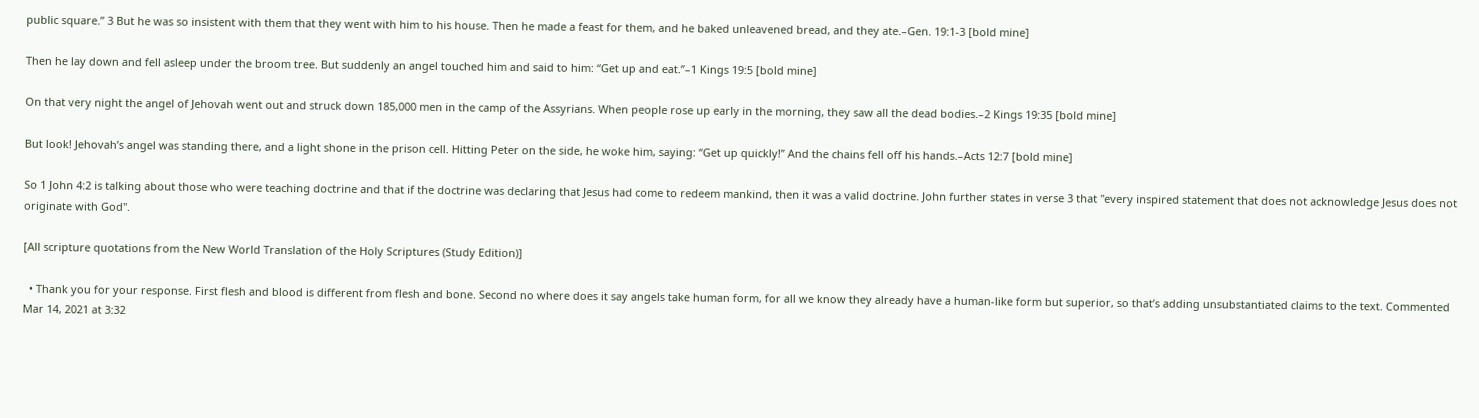public square.” 3 But he was so insistent with them that they went with him to his house. Then he made a feast for them, and he baked unleavened bread, and they ate.–Gen. 19:1-3 [bold mine]

Then he lay down and fell asleep under the broom tree. But suddenly an angel touched him and said to him: “Get up and eat.”–1 Kings 19:5 [bold mine]

On that very night the angel of Jehovah went out and struck down 185,000 men in the camp of the Assyrians. When people rose up early in the morning, they saw all the dead bodies.–2 Kings 19:35 [bold mine]

But look! Jehovah’s angel was standing there, and a light shone in the prison cell. Hitting Peter on the side, he woke him, saying: “Get up quickly!” And the chains fell off his hands.–Acts 12:7 [bold mine]

So 1 John 4:2 is talking about those who were teaching doctrine and that if the doctrine was declaring that Jesus had come to redeem mankind, then it was a valid doctrine. John further states in verse 3 that "every inspired statement that does not acknowledge Jesus does not originate with God".

[All scripture quotations from the New World Translation of the Holy Scriptures (Study Edition)]

  • Thank you for your response. First flesh and blood is different from flesh and bone. Second no where does it say angels take human form, for all we know they already have a human-like form but superior, so that’s adding unsubstantiated claims to the text. Commented Mar 14, 2021 at 3:32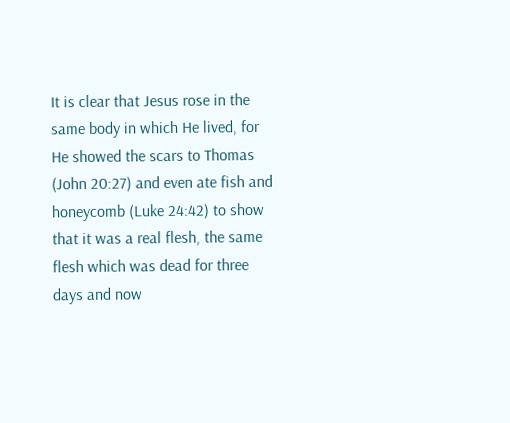It is clear that Jesus rose in the same body in which He lived, for He showed the scars to Thomas (John 20:27) and even ate fish and honeycomb (Luke 24:42) to show that it was a real flesh, the same flesh which was dead for three days and now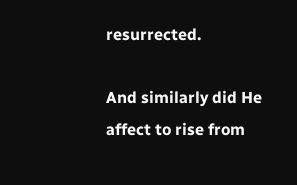resurrected.

And similarly did He affect to rise from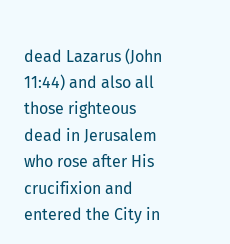dead Lazarus (John 11:44) and also all those righteous dead in Jerusalem who rose after His crucifixion and entered the City in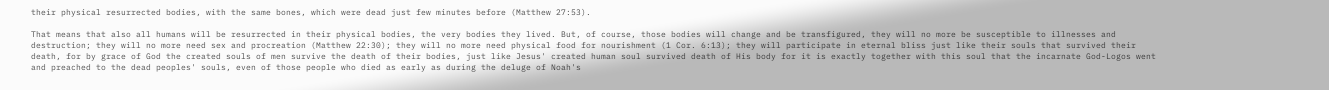their physical resurrected bodies, with the same bones, which were dead just few minutes before (Matthew 27:53).

That means that also all humans will be resurrected in their physical bodies, the very bodies they lived. But, of course, those bodies will change and be transfigured, they will no more be susceptible to illnesses and destruction; they will no more need sex and procreation (Matthew 22:30); they will no more need physical food for nourishment (1 Cor. 6:13); they will participate in eternal bliss just like their souls that survived their death, for by grace of God the created souls of men survive the death of their bodies, just like Jesus' created human soul survived death of His body for it is exactly together with this soul that the incarnate God-Logos went and preached to the dead peoples' souls, even of those people who died as early as during the deluge of Noah's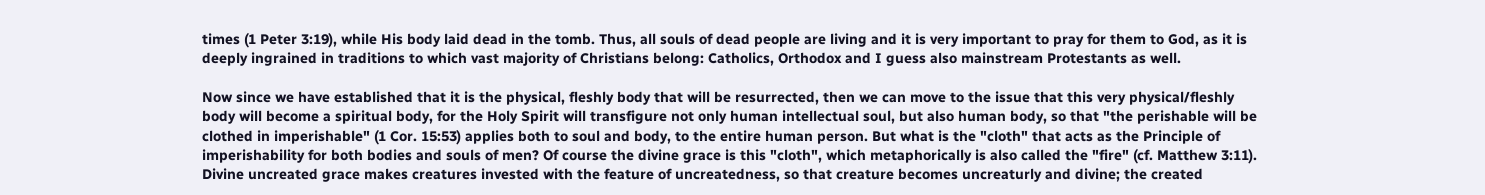times (1 Peter 3:19), while His body laid dead in the tomb. Thus, all souls of dead people are living and it is very important to pray for them to God, as it is deeply ingrained in traditions to which vast majority of Christians belong: Catholics, Orthodox and I guess also mainstream Protestants as well.

Now since we have established that it is the physical, fleshly body that will be resurrected, then we can move to the issue that this very physical/fleshly body will become a spiritual body, for the Holy Spirit will transfigure not only human intellectual soul, but also human body, so that "the perishable will be clothed in imperishable" (1 Cor. 15:53) applies both to soul and body, to the entire human person. But what is the "cloth" that acts as the Principle of imperishability for both bodies and souls of men? Of course the divine grace is this "cloth", which metaphorically is also called the "fire" (cf. Matthew 3:11). Divine uncreated grace makes creatures invested with the feature of uncreatedness, so that creature becomes uncreaturly and divine; the created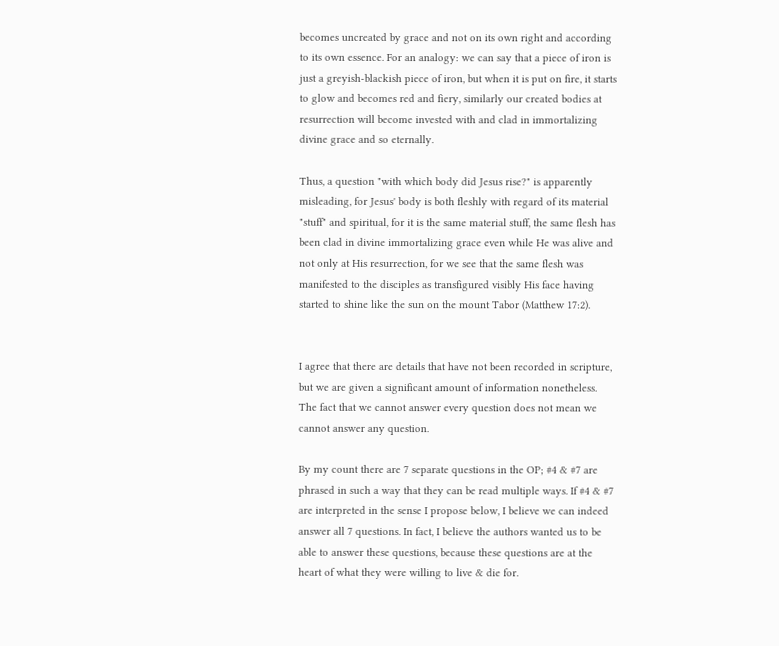becomes uncreated by grace and not on its own right and according to its own essence. For an analogy: we can say that a piece of iron is just a greyish-blackish piece of iron, but when it is put on fire, it starts to glow and becomes red and fiery, similarly our created bodies at resurrection will become invested with and clad in immortalizing divine grace and so eternally.

Thus, a question "with which body did Jesus rise?" is apparently misleading, for Jesus' body is both fleshly with regard of its material "stuff" and spiritual, for it is the same material stuff, the same flesh has been clad in divine immortalizing grace even while He was alive and not only at His resurrection, for we see that the same flesh was manifested to the disciples as transfigured visibly His face having started to shine like the sun on the mount Tabor (Matthew 17:2).


I agree that there are details that have not been recorded in scripture, but we are given a significant amount of information nonetheless. The fact that we cannot answer every question does not mean we cannot answer any question.

By my count there are 7 separate questions in the OP; #4 & #7 are phrased in such a way that they can be read multiple ways. If #4 & #7 are interpreted in the sense I propose below, I believe we can indeed answer all 7 questions. In fact, I believe the authors wanted us to be able to answer these questions, because these questions are at the heart of what they were willing to live & die for.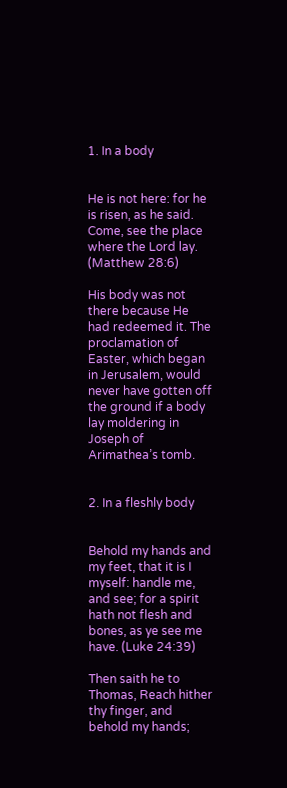1. In a body


He is not here: for he is risen, as he said. Come, see the place where the Lord lay. (Matthew 28:6)

His body was not there because He had redeemed it. The proclamation of Easter, which began in Jerusalem, would never have gotten off the ground if a body lay moldering in Joseph of Arimathea’s tomb.


2. In a fleshly body


Behold my hands and my feet, that it is I myself: handle me, and see; for a spirit hath not flesh and bones, as ye see me have. (Luke 24:39)

Then saith he to Thomas, Reach hither thy finger, and behold my hands;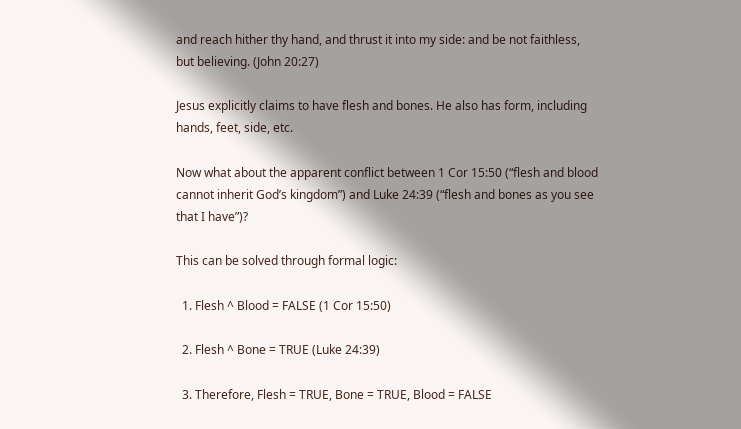and reach hither thy hand, and thrust it into my side: and be not faithless, but believing. (John 20:27)

Jesus explicitly claims to have flesh and bones. He also has form, including hands, feet, side, etc.

Now what about the apparent conflict between 1 Cor 15:50 (“flesh and blood cannot inherit God’s kingdom”) and Luke 24:39 (“flesh and bones as you see that I have”)?

This can be solved through formal logic:

  1. Flesh ^ Blood = FALSE (1 Cor 15:50)

  2. Flesh ^ Bone = TRUE (Luke 24:39)

  3. Therefore, Flesh = TRUE, Bone = TRUE, Blood = FALSE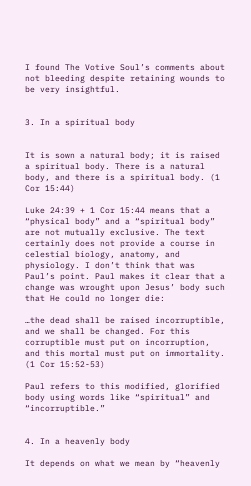I found The Votive Soul’s comments about not bleeding despite retaining wounds to be very insightful.


3. In a spiritual body


It is sown a natural body; it is raised a spiritual body. There is a natural body, and there is a spiritual body. (1 Cor 15:44)

Luke 24:39 + 1 Cor 15:44 means that a “physical body” and a “spiritual body” are not mutually exclusive. The text certainly does not provide a course in celestial biology, anatomy, and physiology. I don’t think that was Paul’s point. Paul makes it clear that a change was wrought upon Jesus’ body such that He could no longer die:

…the dead shall be raised incorruptible, and we shall be changed. For this corruptible must put on incorruption, and this mortal must put on immortality. (1 Cor 15:52-53)

Paul refers to this modified, glorified body using words like “spiritual” and “incorruptible.”


4. In a heavenly body

It depends on what we mean by “heavenly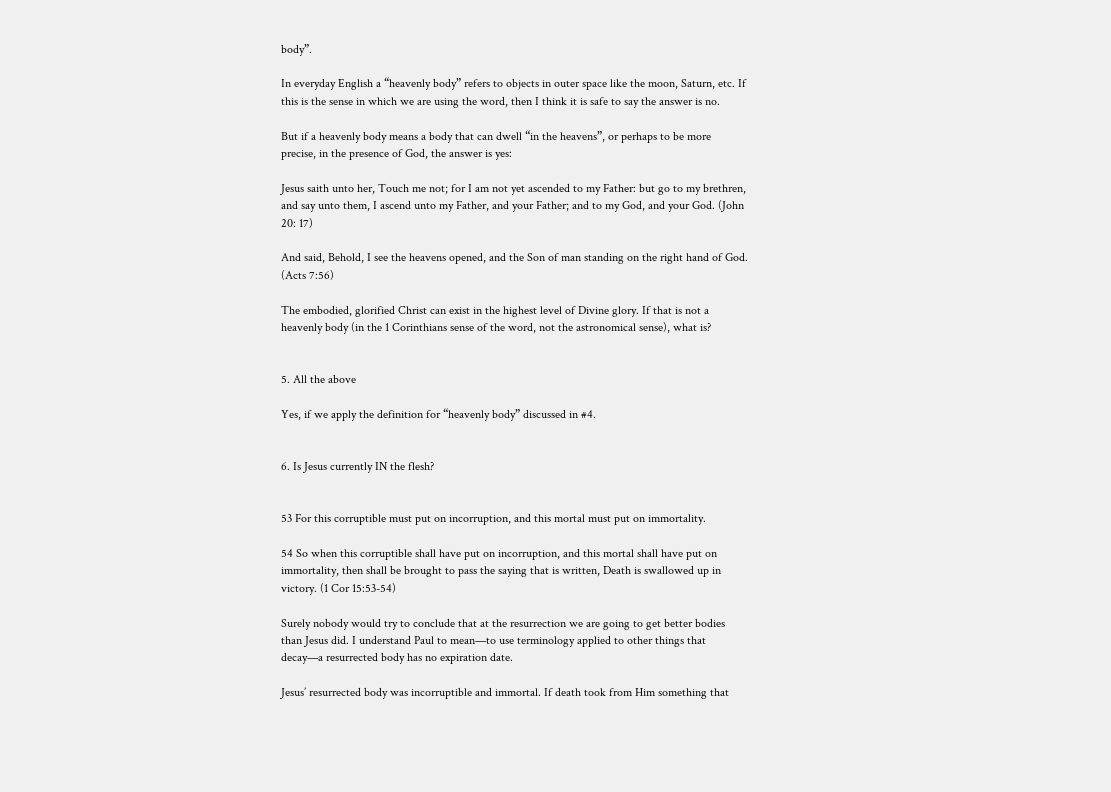body”.

In everyday English a “heavenly body” refers to objects in outer space like the moon, Saturn, etc. If this is the sense in which we are using the word, then I think it is safe to say the answer is no.

But if a heavenly body means a body that can dwell “in the heavens”, or perhaps to be more precise, in the presence of God, the answer is yes:

Jesus saith unto her, Touch me not; for I am not yet ascended to my Father: but go to my brethren, and say unto them, I ascend unto my Father, and your Father; and to my God, and your God. (John 20: 17)

And said, Behold, I see the heavens opened, and the Son of man standing on the right hand of God. (Acts 7:56)

The embodied, glorified Christ can exist in the highest level of Divine glory. If that is not a heavenly body (in the 1 Corinthians sense of the word, not the astronomical sense), what is?


5. All the above

Yes, if we apply the definition for “heavenly body” discussed in #4.


6. Is Jesus currently IN the flesh?


53 For this corruptible must put on incorruption, and this mortal must put on immortality.

54 So when this corruptible shall have put on incorruption, and this mortal shall have put on immortality, then shall be brought to pass the saying that is written, Death is swallowed up in victory. (1 Cor 15:53-54)

Surely nobody would try to conclude that at the resurrection we are going to get better bodies than Jesus did. I understand Paul to mean—to use terminology applied to other things that decay—a resurrected body has no expiration date.

Jesus’ resurrected body was incorruptible and immortal. If death took from Him something that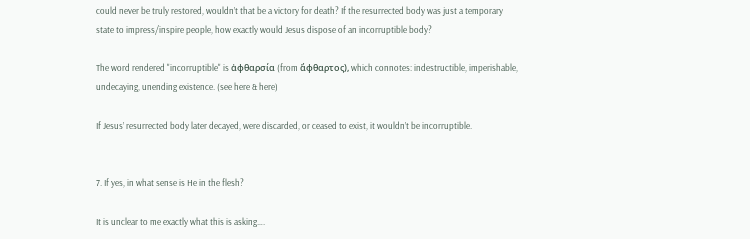could never be truly restored, wouldn’t that be a victory for death? If the resurrected body was just a temporary state to impress/inspire people, how exactly would Jesus dispose of an incorruptible body?

The word rendered "incorruptible" is ἀφθαρσία (from ἄφθαρτος), which connotes: indestructible, imperishable, undecaying, unending existence. (see here & here)

If Jesus’ resurrected body later decayed, were discarded, or ceased to exist, it wouldn’t be incorruptible.


7. If yes, in what sense is He in the flesh?

It is unclear to me exactly what this is asking….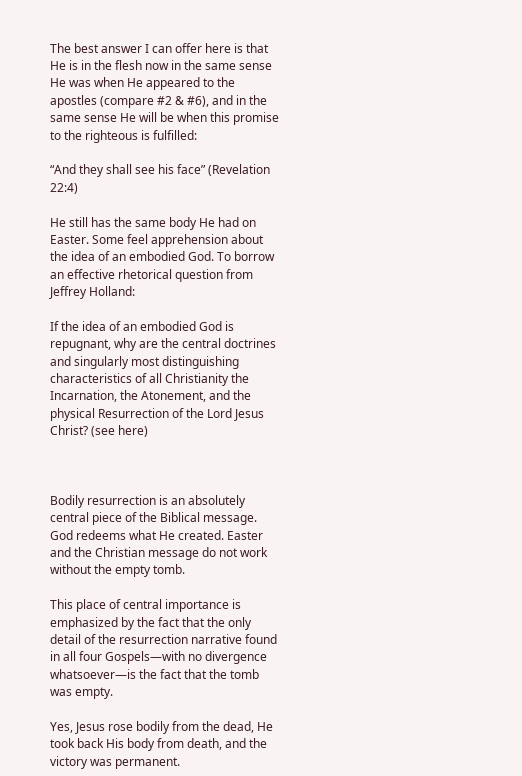The best answer I can offer here is that He is in the flesh now in the same sense He was when He appeared to the apostles (compare #2 & #6), and in the same sense He will be when this promise to the righteous is fulfilled:

“And they shall see his face” (Revelation 22:4)

He still has the same body He had on Easter. Some feel apprehension about the idea of an embodied God. To borrow an effective rhetorical question from Jeffrey Holland:

If the idea of an embodied God is repugnant, why are the central doctrines and singularly most distinguishing characteristics of all Christianity the Incarnation, the Atonement, and the physical Resurrection of the Lord Jesus Christ? (see here)



Bodily resurrection is an absolutely central piece of the Biblical message. God redeems what He created. Easter and the Christian message do not work without the empty tomb.

This place of central importance is emphasized by the fact that the only detail of the resurrection narrative found in all four Gospels—with no divergence whatsoever—is the fact that the tomb was empty.

Yes, Jesus rose bodily from the dead, He took back His body from death, and the victory was permanent.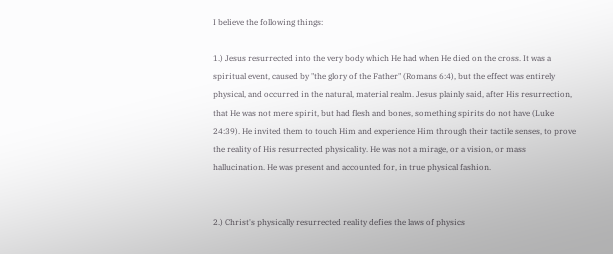I believe the following things:

1.) Jesus resurrected into the very body which He had when He died on the cross. It was a spiritual event, caused by "the glory of the Father" (Romans 6:4), but the effect was entirely physical, and occurred in the natural, material realm. Jesus plainly said, after His resurrection, that He was not mere spirit, but had flesh and bones, something spirits do not have (Luke 24:39). He invited them to touch Him and experience Him through their tactile senses, to prove the reality of His resurrected physicality. He was not a mirage, or a vision, or mass hallucination. He was present and accounted for, in true physical fashion.


2.) Christ's physically resurrected reality defies the laws of physics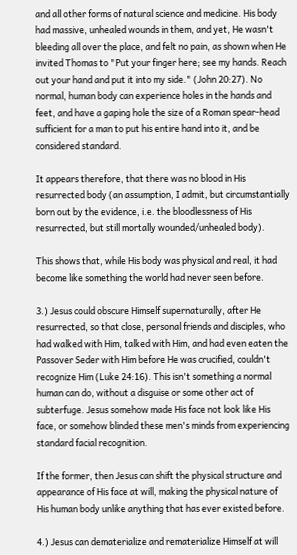and all other forms of natural science and medicine. His body had massive, unhealed wounds in them, and yet, He wasn't bleeding all over the place, and felt no pain, as shown when He invited Thomas to "Put your finger here; see my hands. Reach out your hand and put it into my side." (John 20:27). No normal, human body can experience holes in the hands and feet, and have a gaping hole the size of a Roman spear-head sufficient for a man to put his entire hand into it, and be considered standard.

It appears therefore, that there was no blood in His resurrected body (an assumption, I admit, but circumstantially born out by the evidence, i.e. the bloodlessness of His resurrected, but still mortally wounded/unhealed body).

This shows that, while His body was physical and real, it had become like something the world had never seen before.

3.) Jesus could obscure Himself supernaturally, after He resurrected, so that close, personal friends and disciples, who had walked with Him, talked with Him, and had even eaten the Passover Seder with Him before He was crucified, couldn't recognize Him (Luke 24:16). This isn't something a normal human can do, without a disguise or some other act of subterfuge. Jesus somehow made His face not look like His face, or somehow blinded these men's minds from experiencing standard facial recognition.

If the former, then Jesus can shift the physical structure and appearance of His face at will, making the physical nature of His human body unlike anything that has ever existed before.

4.) Jesus can dematerialize and rematerialize Himself at will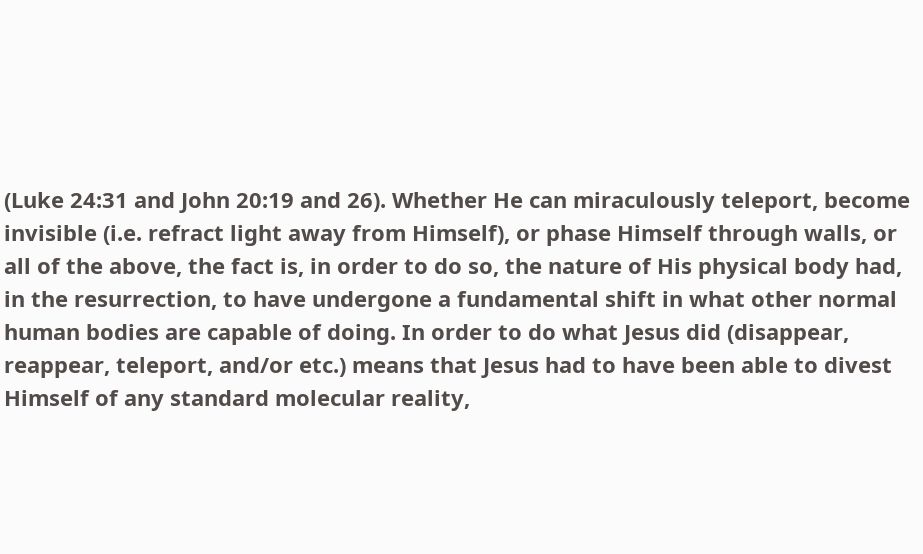(Luke 24:31 and John 20:19 and 26). Whether He can miraculously teleport, become invisible (i.e. refract light away from Himself), or phase Himself through walls, or all of the above, the fact is, in order to do so, the nature of His physical body had, in the resurrection, to have undergone a fundamental shift in what other normal human bodies are capable of doing. In order to do what Jesus did (disappear, reappear, teleport, and/or etc.) means that Jesus had to have been able to divest Himself of any standard molecular reality,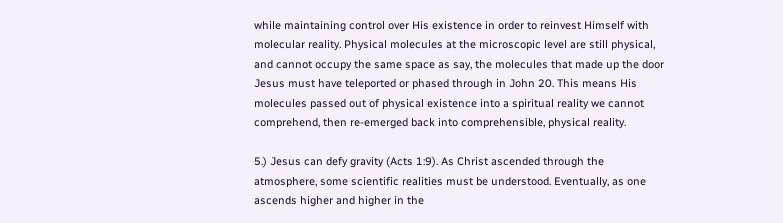while maintaining control over His existence in order to reinvest Himself with molecular reality. Physical molecules at the microscopic level are still physical, and cannot occupy the same space as say, the molecules that made up the door Jesus must have teleported or phased through in John 20. This means His molecules passed out of physical existence into a spiritual reality we cannot comprehend, then re-emerged back into comprehensible, physical reality.

5.) Jesus can defy gravity (Acts 1:9). As Christ ascended through the atmosphere, some scientific realities must be understood. Eventually, as one ascends higher and higher in the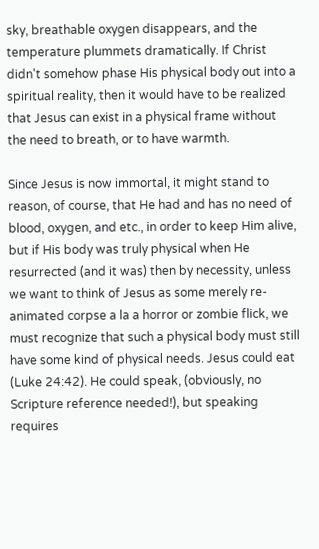sky, breathable oxygen disappears, and the temperature plummets dramatically. If Christ didn't somehow phase His physical body out into a spiritual reality, then it would have to be realized that Jesus can exist in a physical frame without the need to breath, or to have warmth.

Since Jesus is now immortal, it might stand to reason, of course, that He had and has no need of blood, oxygen, and etc., in order to keep Him alive, but if His body was truly physical when He resurrected (and it was) then by necessity, unless we want to think of Jesus as some merely re-animated corpse a la a horror or zombie flick, we must recognize that such a physical body must still have some kind of physical needs. Jesus could eat (Luke 24:42). He could speak, (obviously, no Scripture reference needed!), but speaking requires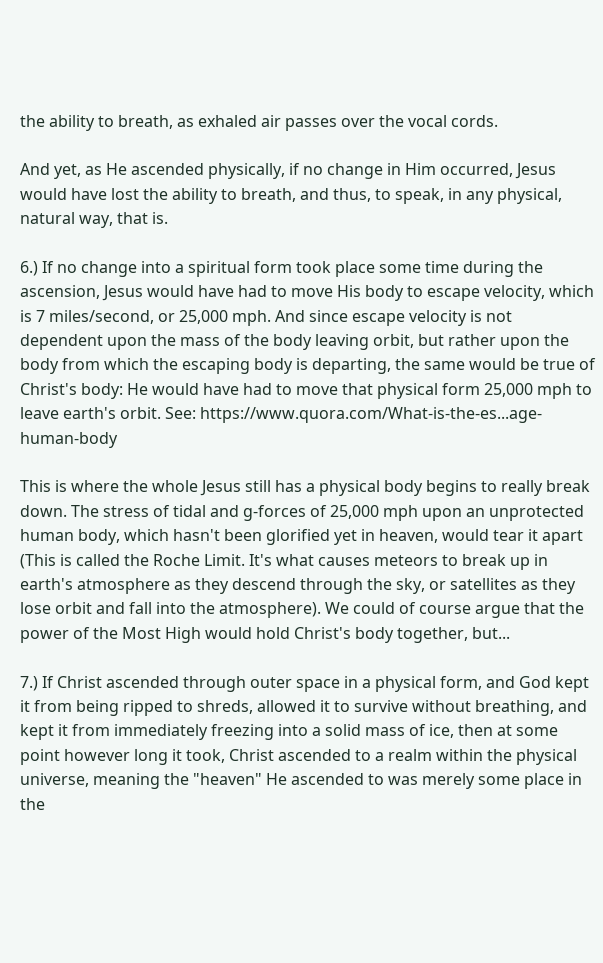the ability to breath, as exhaled air passes over the vocal cords.

And yet, as He ascended physically, if no change in Him occurred, Jesus would have lost the ability to breath, and thus, to speak, in any physical, natural way, that is.

6.) If no change into a spiritual form took place some time during the ascension, Jesus would have had to move His body to escape velocity, which is 7 miles/second, or 25,000 mph. And since escape velocity is not dependent upon the mass of the body leaving orbit, but rather upon the body from which the escaping body is departing, the same would be true of Christ's body: He would have had to move that physical form 25,000 mph to leave earth's orbit. See: https://www.quora.com/What-is-the-es...age-human-body

This is where the whole Jesus still has a physical body begins to really break down. The stress of tidal and g-forces of 25,000 mph upon an unprotected human body, which hasn't been glorified yet in heaven, would tear it apart (This is called the Roche Limit. It's what causes meteors to break up in earth's atmosphere as they descend through the sky, or satellites as they lose orbit and fall into the atmosphere). We could of course argue that the power of the Most High would hold Christ's body together, but...

7.) If Christ ascended through outer space in a physical form, and God kept it from being ripped to shreds, allowed it to survive without breathing, and kept it from immediately freezing into a solid mass of ice, then at some point however long it took, Christ ascended to a realm within the physical universe, meaning the "heaven" He ascended to was merely some place in the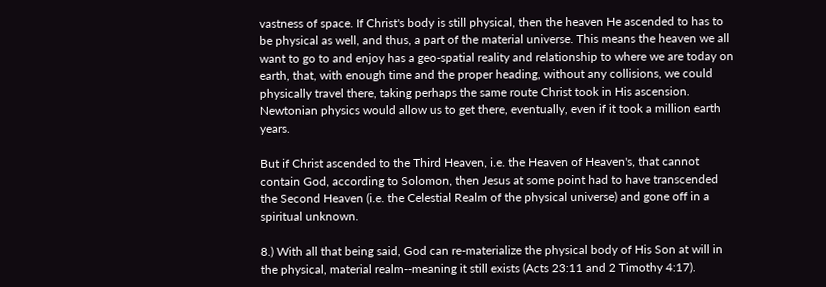vastness of space. If Christ's body is still physical, then the heaven He ascended to has to be physical as well, and thus, a part of the material universe. This means the heaven we all want to go to and enjoy has a geo-spatial reality and relationship to where we are today on earth, that, with enough time and the proper heading, without any collisions, we could physically travel there, taking perhaps the same route Christ took in His ascension. Newtonian physics would allow us to get there, eventually, even if it took a million earth years.

But if Christ ascended to the Third Heaven, i.e. the Heaven of Heaven's, that cannot contain God, according to Solomon, then Jesus at some point had to have transcended the Second Heaven (i.e. the Celestial Realm of the physical universe) and gone off in a spiritual unknown.

8.) With all that being said, God can re-materialize the physical body of His Son at will in the physical, material realm--meaning it still exists (Acts 23:11 and 2 Timothy 4:17).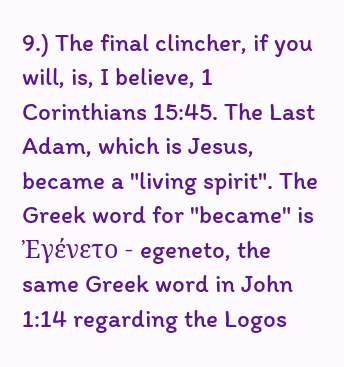9.) The final clincher, if you will, is, I believe, 1 Corinthians 15:45. The Last Adam, which is Jesus, became a "living spirit". The Greek word for "became" is Ἐγένετο - egeneto, the same Greek word in John 1:14 regarding the Logos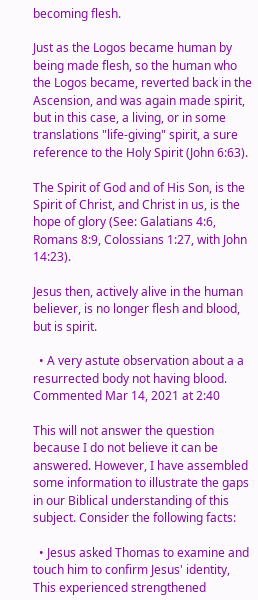becoming flesh.

Just as the Logos became human by being made flesh, so the human who the Logos became, reverted back in the Ascension, and was again made spirit, but in this case, a living, or in some translations "life-giving" spirit, a sure reference to the Holy Spirit (John 6:63).

The Spirit of God and of His Son, is the Spirit of Christ, and Christ in us, is the hope of glory (See: Galatians 4:6, Romans 8:9, Colossians 1:27, with John 14:23).

Jesus then, actively alive in the human believer, is no longer flesh and blood, but is spirit.

  • A very astute observation about a a resurrected body not having blood. Commented Mar 14, 2021 at 2:40

This will not answer the question because I do not believe it can be answered. However, I have assembled some information to illustrate the gaps in our Biblical understanding of this subject. Consider the following facts:

  • Jesus asked Thomas to examine and touch him to confirm Jesus' identity, This experienced strengthened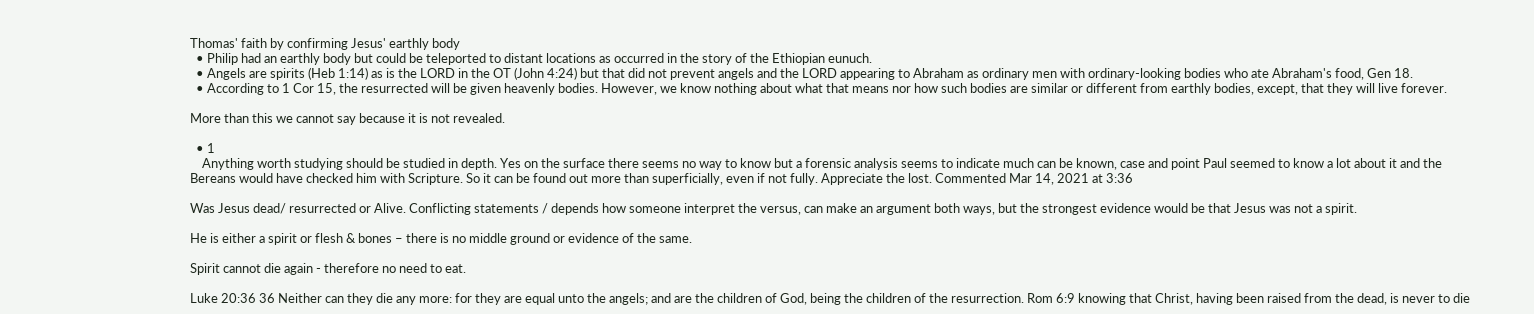Thomas' faith by confirming Jesus' earthly body
  • Philip had an earthly body but could be teleported to distant locations as occurred in the story of the Ethiopian eunuch.
  • Angels are spirits (Heb 1:14) as is the LORD in the OT (John 4:24) but that did not prevent angels and the LORD appearing to Abraham as ordinary men with ordinary-looking bodies who ate Abraham's food, Gen 18.
  • According to 1 Cor 15, the resurrected will be given heavenly bodies. However, we know nothing about what that means nor how such bodies are similar or different from earthly bodies, except, that they will live forever.

More than this we cannot say because it is not revealed.

  • 1
    Anything worth studying should be studied in depth. Yes on the surface there seems no way to know but a forensic analysis seems to indicate much can be known, case and point Paul seemed to know a lot about it and the Bereans would have checked him with Scripture. So it can be found out more than superficially, even if not fully. Appreciate the lost. Commented Mar 14, 2021 at 3:36

Was Jesus dead/ resurrected or Alive. Conflicting statements / depends how someone interpret the versus, can make an argument both ways, but the strongest evidence would be that Jesus was not a spirit.

He is either a spirit or flesh & bones – there is no middle ground or evidence of the same.

Spirit cannot die again - therefore no need to eat.

Luke 20:36 36 Neither can they die any more: for they are equal unto the angels; and are the children of God, being the children of the resurrection. Rom 6:9 knowing that Christ, having been raised from the dead, is never to die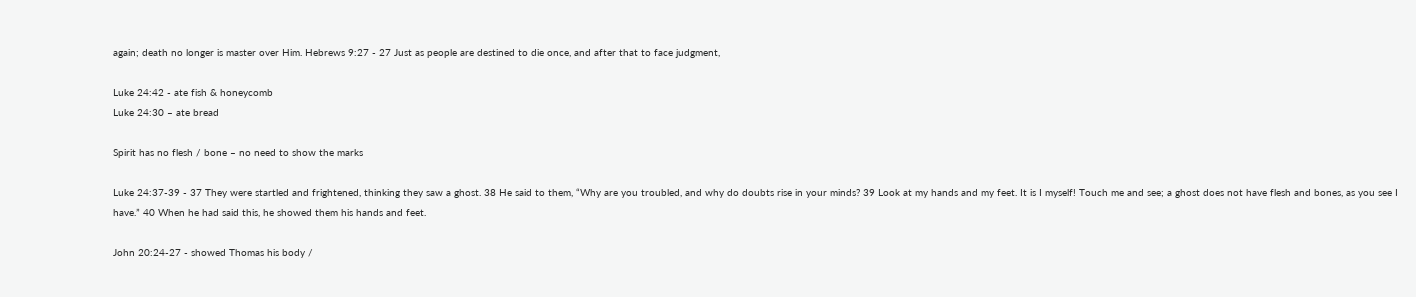again; death no longer is master over Him. Hebrews 9:27 - 27 Just as people are destined to die once, and after that to face judgment,

Luke 24:42 - ate fish & honeycomb
Luke 24:30 – ate bread

Spirit has no flesh / bone – no need to show the marks

Luke 24:37-39 - 37 They were startled and frightened, thinking they saw a ghost. 38 He said to them, “Why are you troubled, and why do doubts rise in your minds? 39 Look at my hands and my feet. It is I myself! Touch me and see; a ghost does not have flesh and bones, as you see I have.” 40 When he had said this, he showed them his hands and feet.

John 20:24-27 - showed Thomas his body /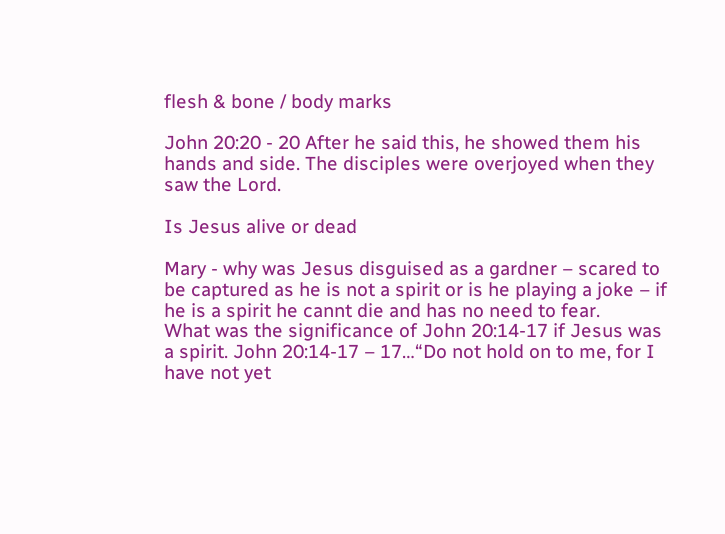flesh & bone / body marks

John 20:20 - 20 After he said this, he showed them his hands and side. The disciples were overjoyed when they saw the Lord.

Is Jesus alive or dead

Mary - why was Jesus disguised as a gardner – scared to be captured as he is not a spirit or is he playing a joke – if he is a spirit he cannt die and has no need to fear.
What was the significance of John 20:14-17 if Jesus was a spirit. John 20:14-17 – 17…“Do not hold on to me, for I have not yet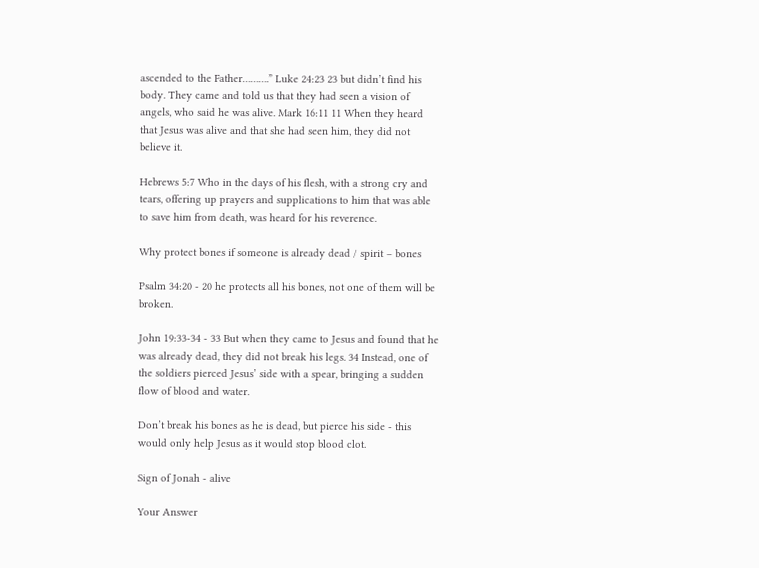ascended to the Father……….” Luke 24:23 23 but didn’t find his body. They came and told us that they had seen a vision of angels, who said he was alive. Mark 16:11 11 When they heard that Jesus was alive and that she had seen him, they did not believe it.

Hebrews 5:7 Who in the days of his flesh, with a strong cry and tears, offering up prayers and supplications to him that was able to save him from death, was heard for his reverence.

Why protect bones if someone is already dead / spirit – bones

Psalm 34:20 - 20 he protects all his bones, not one of them will be broken.

John 19:33-34 - 33 But when they came to Jesus and found that he was already dead, they did not break his legs. 34 Instead, one of the soldiers pierced Jesus’ side with a spear, bringing a sudden flow of blood and water.

Don’t break his bones as he is dead, but pierce his side - this would only help Jesus as it would stop blood clot.

Sign of Jonah - alive

Your Answer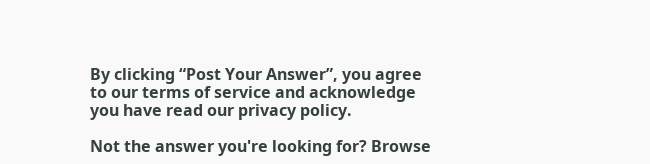By clicking “Post Your Answer”, you agree to our terms of service and acknowledge you have read our privacy policy.

Not the answer you're looking for? Browse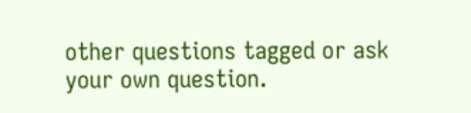other questions tagged or ask your own question.